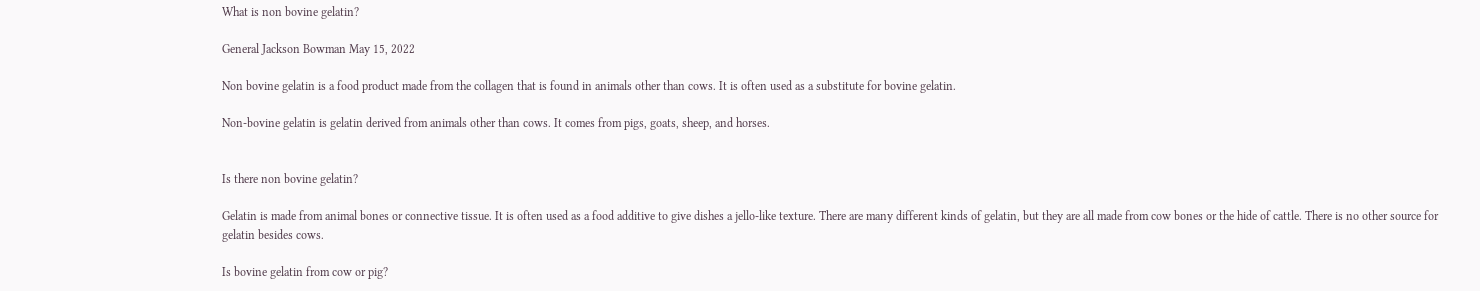What is non bovine gelatin?

General Jackson Bowman May 15, 2022

Non bovine gelatin is a food product made from the collagen that is found in animals other than cows. It is often used as a substitute for bovine gelatin.

Non-bovine gelatin is gelatin derived from animals other than cows. It comes from pigs, goats, sheep, and horses.


Is there non bovine gelatin?

Gelatin is made from animal bones or connective tissue. It is often used as a food additive to give dishes a jello-like texture. There are many different kinds of gelatin, but they are all made from cow bones or the hide of cattle. There is no other source for gelatin besides cows.

Is bovine gelatin from cow or pig?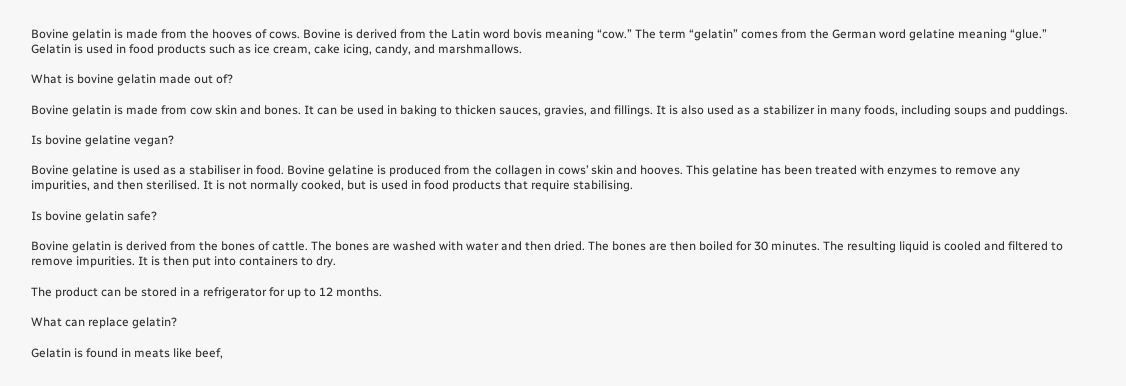Bovine gelatin is made from the hooves of cows. Bovine is derived from the Latin word bovis meaning “cow.” The term “gelatin” comes from the German word gelatine meaning “glue.” Gelatin is used in food products such as ice cream, cake icing, candy, and marshmallows.

What is bovine gelatin made out of?

Bovine gelatin is made from cow skin and bones. It can be used in baking to thicken sauces, gravies, and fillings. It is also used as a stabilizer in many foods, including soups and puddings.

Is bovine gelatine vegan?

Bovine gelatine is used as a stabiliser in food. Bovine gelatine is produced from the collagen in cows’ skin and hooves. This gelatine has been treated with enzymes to remove any impurities, and then sterilised. It is not normally cooked, but is used in food products that require stabilising.

Is bovine gelatin safe?

Bovine gelatin is derived from the bones of cattle. The bones are washed with water and then dried. The bones are then boiled for 30 minutes. The resulting liquid is cooled and filtered to remove impurities. It is then put into containers to dry.

The product can be stored in a refrigerator for up to 12 months.

What can replace gelatin?

Gelatin is found in meats like beef,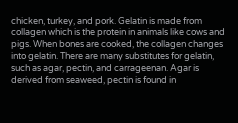chicken, turkey, and pork. Gelatin is made from collagen which is the protein in animals like cows and pigs. When bones are cooked, the collagen changes into gelatin. There are many substitutes for gelatin, such as agar, pectin, and carrageenan. Agar is derived from seaweed, pectin is found in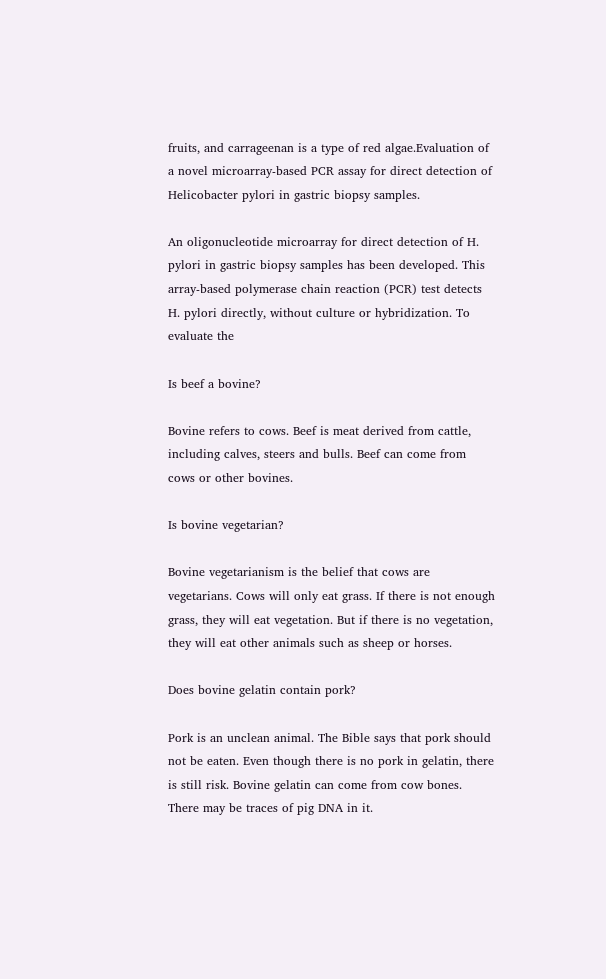fruits, and carrageenan is a type of red algae.Evaluation of a novel microarray-based PCR assay for direct detection of Helicobacter pylori in gastric biopsy samples.

An oligonucleotide microarray for direct detection of H. pylori in gastric biopsy samples has been developed. This array-based polymerase chain reaction (PCR) test detects H. pylori directly, without culture or hybridization. To evaluate the

Is beef a bovine?

Bovine refers to cows. Beef is meat derived from cattle, including calves, steers and bulls. Beef can come from cows or other bovines.

Is bovine vegetarian?

Bovine vegetarianism is the belief that cows are vegetarians. Cows will only eat grass. If there is not enough grass, they will eat vegetation. But if there is no vegetation, they will eat other animals such as sheep or horses.

Does bovine gelatin contain pork?

Pork is an unclean animal. The Bible says that pork should not be eaten. Even though there is no pork in gelatin, there is still risk. Bovine gelatin can come from cow bones. There may be traces of pig DNA in it.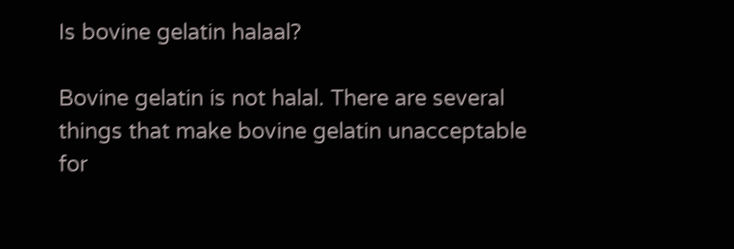Is bovine gelatin halaal?

Bovine gelatin is not halal. There are several things that make bovine gelatin unacceptable for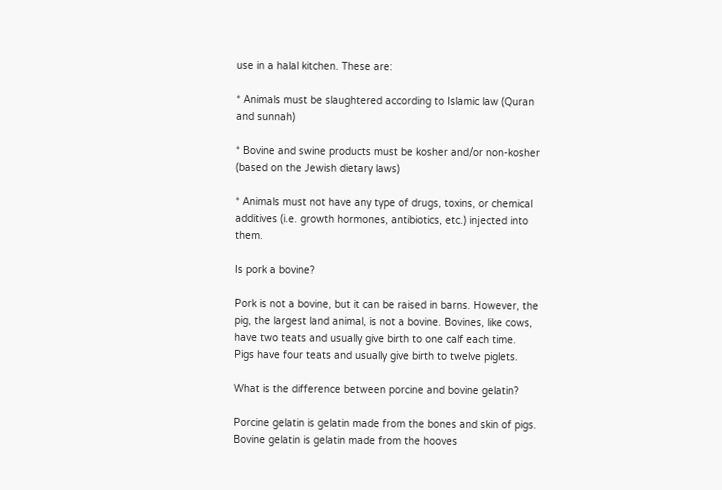use in a halal kitchen. These are:

* Animals must be slaughtered according to Islamic law (Quran and sunnah)

* Bovine and swine products must be kosher and/or non-kosher (based on the Jewish dietary laws)

* Animals must not have any type of drugs, toxins, or chemical additives (i.e. growth hormones, antibiotics, etc.) injected into them.

Is pork a bovine?

Pork is not a bovine, but it can be raised in barns. However, the pig, the largest land animal, is not a bovine. Bovines, like cows, have two teats and usually give birth to one calf each time. Pigs have four teats and usually give birth to twelve piglets.

What is the difference between porcine and bovine gelatin?

Porcine gelatin is gelatin made from the bones and skin of pigs. Bovine gelatin is gelatin made from the hooves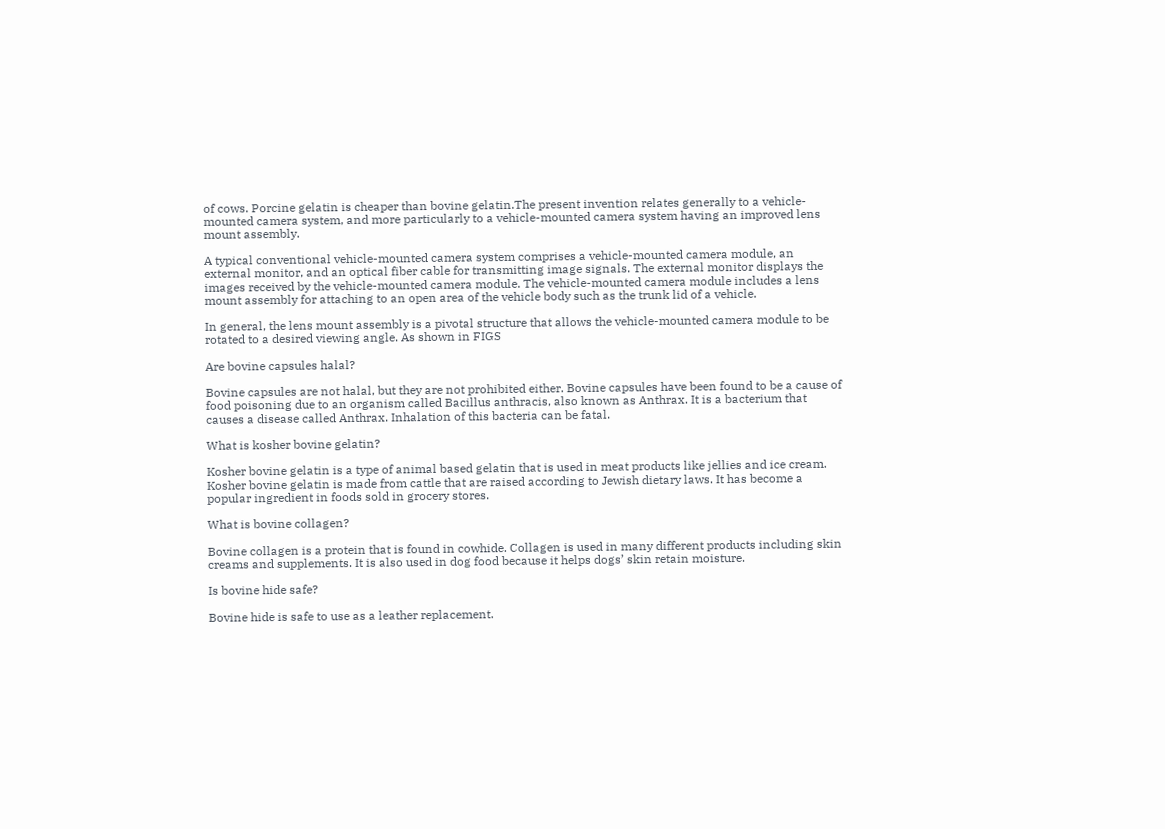of cows. Porcine gelatin is cheaper than bovine gelatin.The present invention relates generally to a vehicle-mounted camera system, and more particularly to a vehicle-mounted camera system having an improved lens mount assembly.

A typical conventional vehicle-mounted camera system comprises a vehicle-mounted camera module, an external monitor, and an optical fiber cable for transmitting image signals. The external monitor displays the images received by the vehicle-mounted camera module. The vehicle-mounted camera module includes a lens mount assembly for attaching to an open area of the vehicle body such as the trunk lid of a vehicle.

In general, the lens mount assembly is a pivotal structure that allows the vehicle-mounted camera module to be rotated to a desired viewing angle. As shown in FIGS

Are bovine capsules halal?

Bovine capsules are not halal, but they are not prohibited either. Bovine capsules have been found to be a cause of food poisoning due to an organism called Bacillus anthracis, also known as Anthrax. It is a bacterium that causes a disease called Anthrax. Inhalation of this bacteria can be fatal.

What is kosher bovine gelatin?

Kosher bovine gelatin is a type of animal based gelatin that is used in meat products like jellies and ice cream. Kosher bovine gelatin is made from cattle that are raised according to Jewish dietary laws. It has become a popular ingredient in foods sold in grocery stores.

What is bovine collagen?

Bovine collagen is a protein that is found in cowhide. Collagen is used in many different products including skin creams and supplements. It is also used in dog food because it helps dogs’ skin retain moisture.

Is bovine hide safe?

Bovine hide is safe to use as a leather replacement.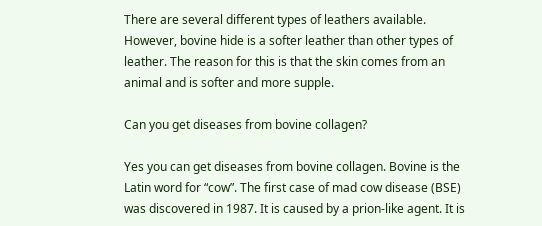There are several different types of leathers available. However, bovine hide is a softer leather than other types of leather. The reason for this is that the skin comes from an animal and is softer and more supple.

Can you get diseases from bovine collagen?

Yes you can get diseases from bovine collagen. Bovine is the Latin word for “cow”. The first case of mad cow disease (BSE) was discovered in 1987. It is caused by a prion-like agent. It is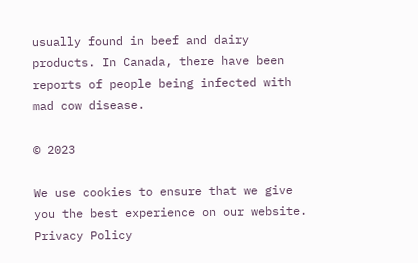usually found in beef and dairy products. In Canada, there have been reports of people being infected with mad cow disease.

© 2023

We use cookies to ensure that we give you the best experience on our website.
Privacy Policy